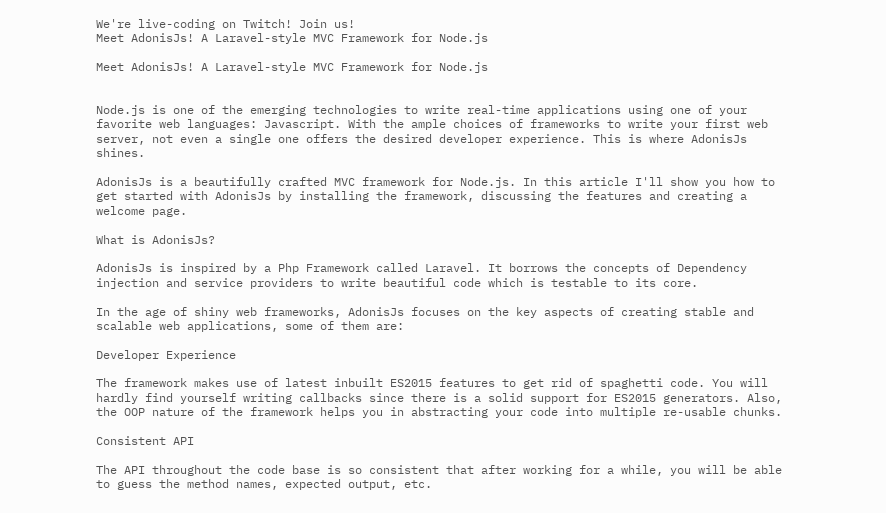We're live-coding on Twitch! Join us!
Meet AdonisJs! A Laravel-style MVC Framework for Node.js

Meet AdonisJs! A Laravel-style MVC Framework for Node.js


Node.js is one of the emerging technologies to write real-time applications using one of your favorite web languages: Javascript. With the ample choices of frameworks to write your first web server, not even a single one offers the desired developer experience. This is where AdonisJs shines.

AdonisJs is a beautifully crafted MVC framework for Node.js. In this article I'll show you how to get started with AdonisJs by installing the framework, discussing the features and creating a welcome page.

What is AdonisJs?

AdonisJs is inspired by a Php Framework called Laravel. It borrows the concepts of Dependency injection and service providers to write beautiful code which is testable to its core.

In the age of shiny web frameworks, AdonisJs focuses on the key aspects of creating stable and scalable web applications, some of them are:

Developer Experience

The framework makes use of latest inbuilt ES2015 features to get rid of spaghetti code. You will hardly find yourself writing callbacks since there is a solid support for ES2015 generators. Also, the OOP nature of the framework helps you in abstracting your code into multiple re-usable chunks.

Consistent API

The API throughout the code base is so consistent that after working for a while, you will be able to guess the method names, expected output, etc.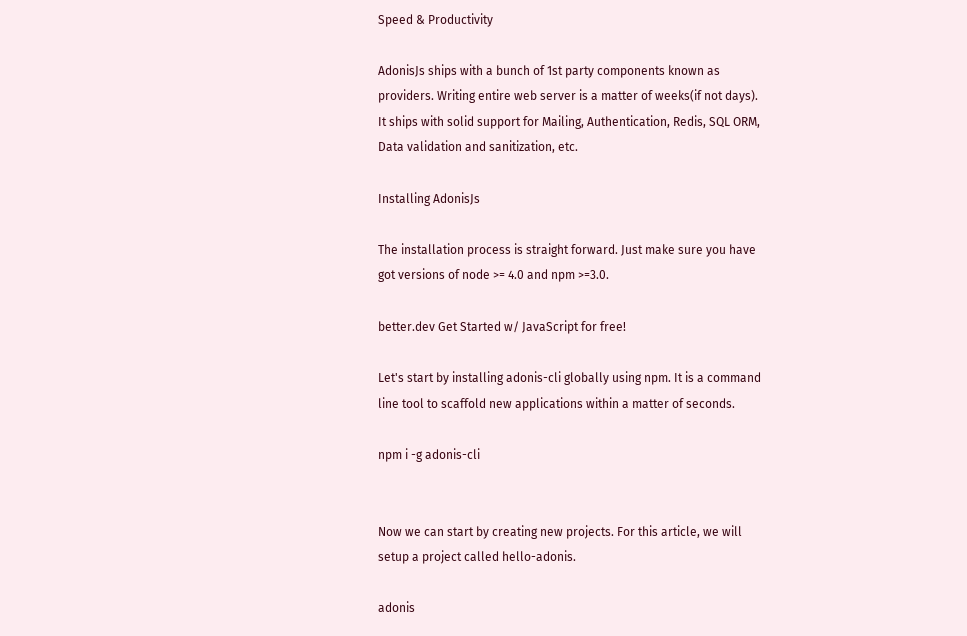Speed & Productivity

AdonisJs ships with a bunch of 1st party components known as providers. Writing entire web server is a matter of weeks(if not days). It ships with solid support for Mailing, Authentication, Redis, SQL ORM, Data validation and sanitization, etc.

Installing AdonisJs

The installation process is straight forward. Just make sure you have got versions of node >= 4.0 and npm >=3.0.

better.dev Get Started w/ JavaScript for free!

Let's start by installing adonis-cli globally using npm. It is a command line tool to scaffold new applications within a matter of seconds.

npm i -g adonis-cli


Now we can start by creating new projects. For this article, we will setup a project called hello-adonis.

adonis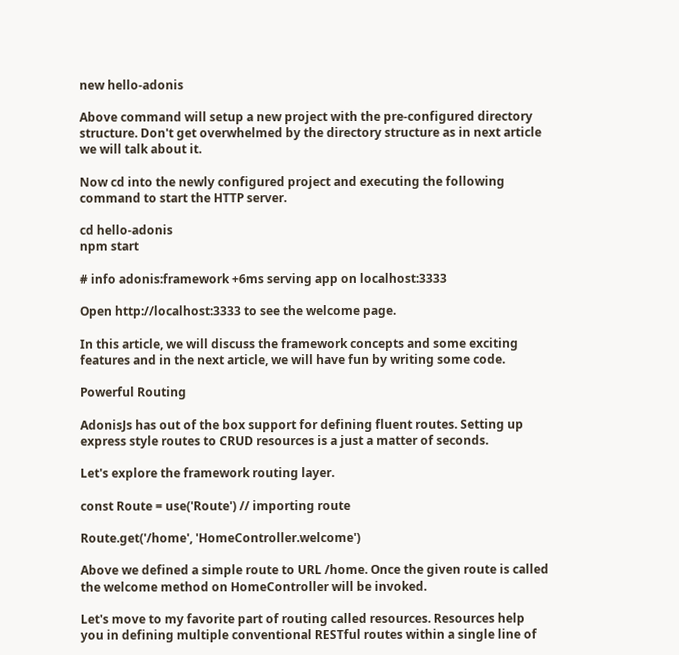new hello-adonis

Above command will setup a new project with the pre-configured directory structure. Don't get overwhelmed by the directory structure as in next article we will talk about it.

Now cd into the newly configured project and executing the following command to start the HTTP server.

cd hello-adonis
npm start

# info adonis:framework +6ms serving app on localhost:3333

Open http://localhost:3333 to see the welcome page.

In this article, we will discuss the framework concepts and some exciting features and in the next article, we will have fun by writing some code.

Powerful Routing

AdonisJs has out of the box support for defining fluent routes. Setting up express style routes to CRUD resources is a just a matter of seconds.

Let's explore the framework routing layer.

const Route = use('Route') // importing route

Route.get('/home', 'HomeController.welcome')

Above we defined a simple route to URL /home. Once the given route is called the welcome method on HomeController will be invoked.

Let's move to my favorite part of routing called resources. Resources help you in defining multiple conventional RESTful routes within a single line of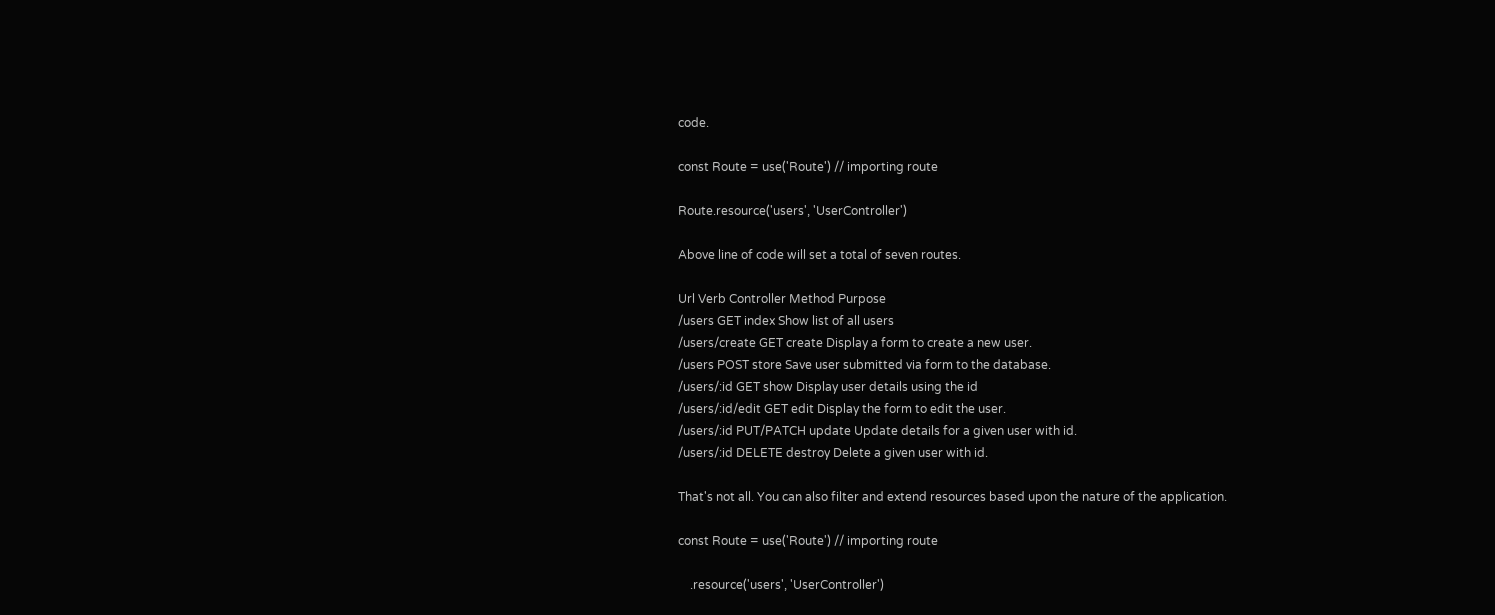code.

const Route = use('Route') // importing route

Route.resource('users', 'UserController')

Above line of code will set a total of seven routes.

Url Verb Controller Method Purpose
/users GET index Show list of all users
/users/create GET create Display a form to create a new user.
/users POST store Save user submitted via form to the database.
/users/:id GET show Display user details using the id
/users/:id/edit GET edit Display the form to edit the user.
/users/:id PUT/PATCH update Update details for a given user with id.
/users/:id DELETE destroy Delete a given user with id.

That's not all. You can also filter and extend resources based upon the nature of the application.

const Route = use('Route') // importing route

    .resource('users', 'UserController')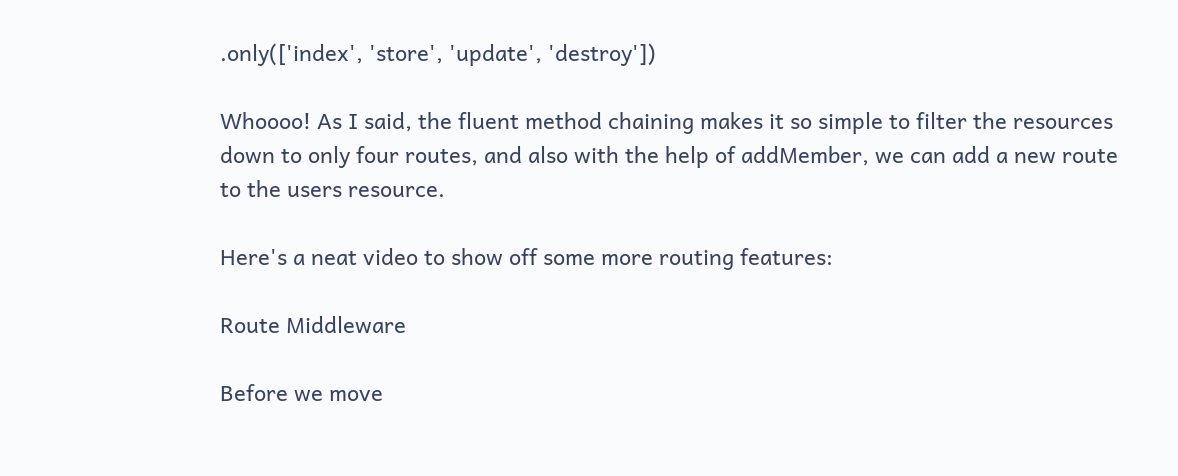.only(['index', 'store', 'update', 'destroy'])

Whoooo! As I said, the fluent method chaining makes it so simple to filter the resources down to only four routes, and also with the help of addMember, we can add a new route to the users resource.

Here's a neat video to show off some more routing features:

Route Middleware

Before we move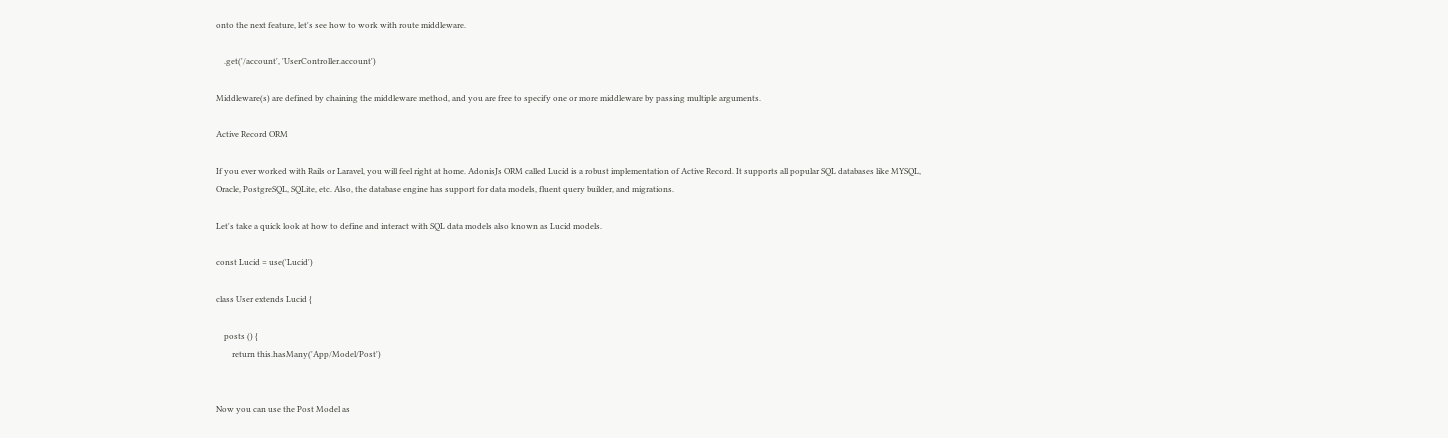onto the next feature, let's see how to work with route middleware.

    .get('/account', 'UserController.account')

Middleware(s) are defined by chaining the middleware method, and you are free to specify one or more middleware by passing multiple arguments.

Active Record ORM

If you ever worked with Rails or Laravel, you will feel right at home. AdonisJs ORM called Lucid is a robust implementation of Active Record. It supports all popular SQL databases like MYSQL, Oracle, PostgreSQL, SQLite, etc. Also, the database engine has support for data models, fluent query builder, and migrations.

Let's take a quick look at how to define and interact with SQL data models also known as Lucid models.

const Lucid = use('Lucid')

class User extends Lucid {

    posts () {
        return this.hasMany('App/Model/Post')


Now you can use the Post Model as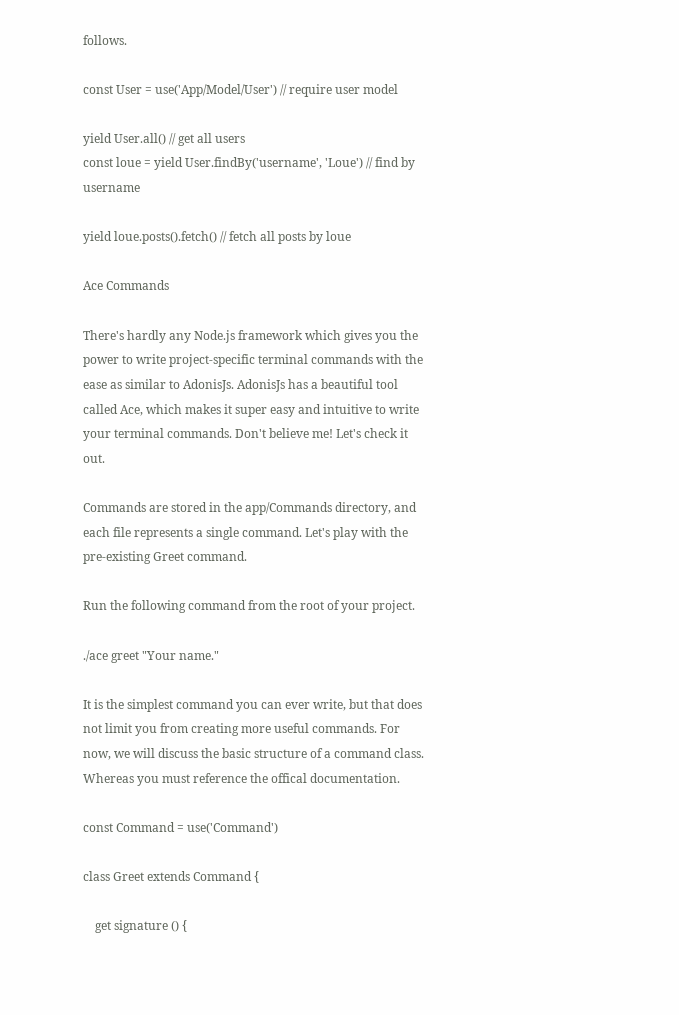follows.

const User = use('App/Model/User') // require user model

yield User.all() // get all users
const loue = yield User.findBy('username', 'Loue') // find by username

yield loue.posts().fetch() // fetch all posts by loue

Ace Commands

There's hardly any Node.js framework which gives you the power to write project-specific terminal commands with the ease as similar to AdonisJs. AdonisJs has a beautiful tool called Ace, which makes it super easy and intuitive to write your terminal commands. Don't believe me! Let's check it out.

Commands are stored in the app/Commands directory, and each file represents a single command. Let's play with the pre-existing Greet command.

Run the following command from the root of your project.

./ace greet "Your name."

It is the simplest command you can ever write, but that does not limit you from creating more useful commands. For now, we will discuss the basic structure of a command class. Whereas you must reference the offical documentation.

const Command = use('Command')

class Greet extends Command {

    get signature () {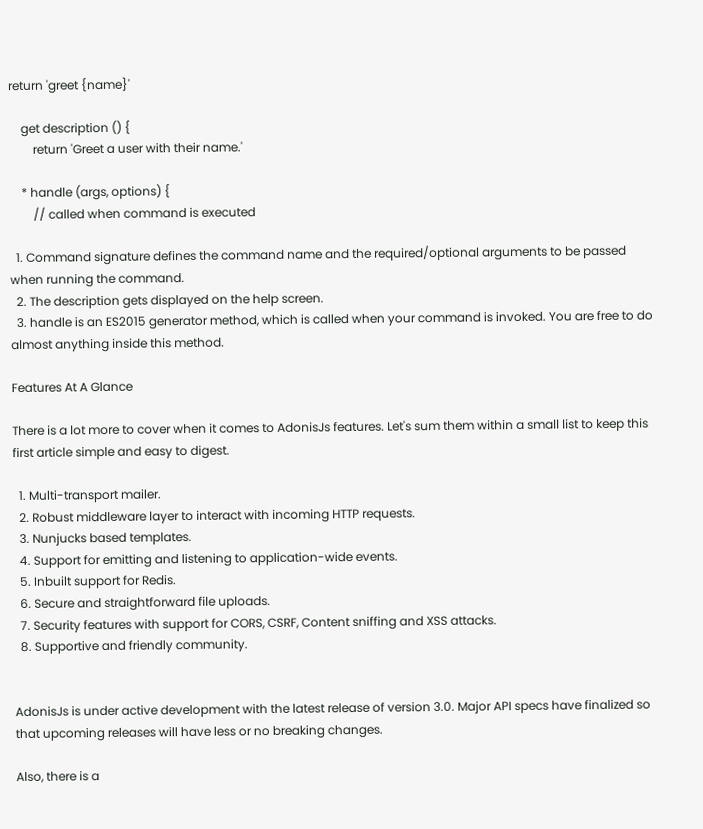return 'greet {name}'

    get description () {
        return 'Greet a user with their name.'

    * handle (args, options) {
        // called when command is executed

  1. Command signature defines the command name and the required/optional arguments to be passed when running the command.
  2. The description gets displayed on the help screen.
  3. handle is an ES2015 generator method, which is called when your command is invoked. You are free to do almost anything inside this method.

Features At A Glance

There is a lot more to cover when it comes to AdonisJs features. Let's sum them within a small list to keep this first article simple and easy to digest.

  1. Multi-transport mailer.
  2. Robust middleware layer to interact with incoming HTTP requests.
  3. Nunjucks based templates.
  4. Support for emitting and listening to application-wide events.
  5. Inbuilt support for Redis.
  6. Secure and straightforward file uploads.
  7. Security features with support for CORS, CSRF, Content sniffing and XSS attacks.
  8. Supportive and friendly community.


AdonisJs is under active development with the latest release of version 3.0. Major API specs have finalized so that upcoming releases will have less or no breaking changes.

Also, there is a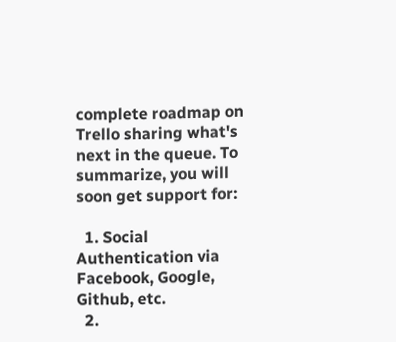complete roadmap on Trello sharing what's next in the queue. To summarize, you will soon get support for:

  1. Social Authentication via Facebook, Google, Github, etc.
  2.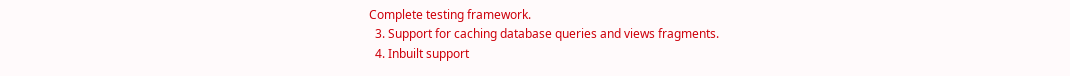Complete testing framework.
  3. Support for caching database queries and views fragments.
  4. Inbuilt support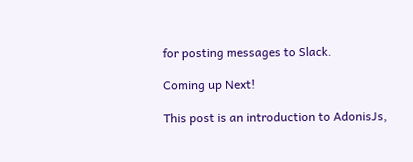for posting messages to Slack.

Coming up Next!

This post is an introduction to AdonisJs,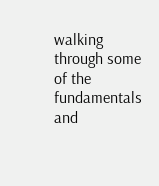walking through some of the fundamentals and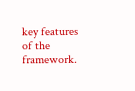key features of the framework.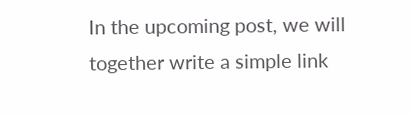In the upcoming post, we will together write a simple link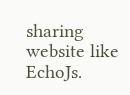sharing website like EchoJs.